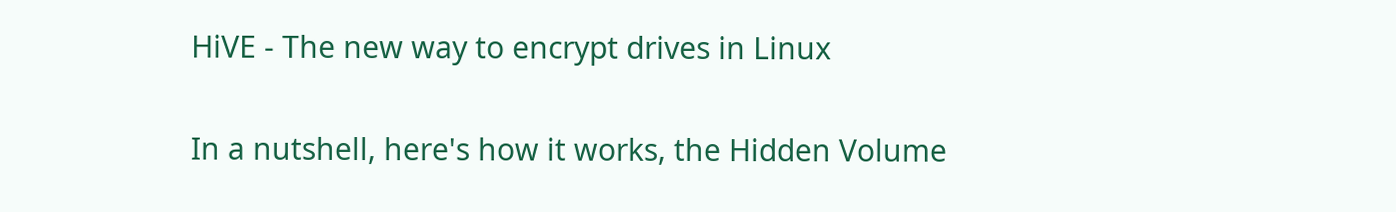HiVE - The new way to encrypt drives in Linux

In a nutshell, here's how it works, the Hidden Volume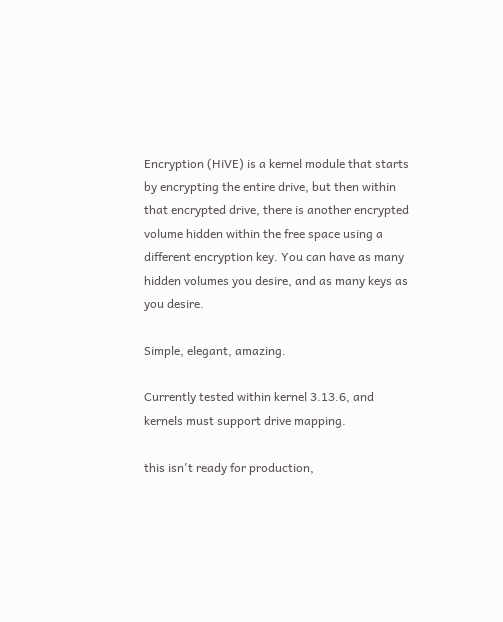Encryption (HiVE) is a kernel module that starts by encrypting the entire drive, but then within that encrypted drive, there is another encrypted volume hidden within the free space using a different encryption key. You can have as many hidden volumes you desire, and as many keys as you desire.

Simple, elegant, amazing.

Currently tested within kernel 3.13.6, and kernels must support drive mapping.

this isn't ready for production,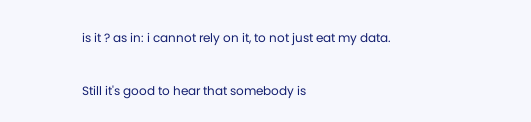is it ? as in: i cannot rely on it, to not just eat my data.

Still it's good to hear that somebody is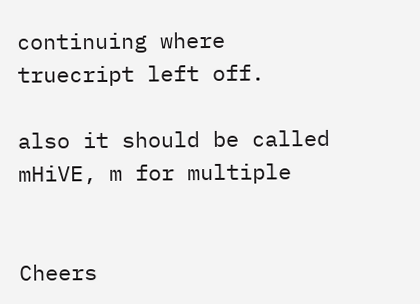continuing where truecript left off.

also it should be called mHiVE, m for multiple


Cheers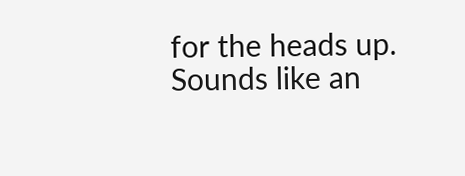for the heads up. Sounds like an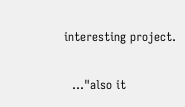interesting project.


  ..."also it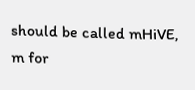should be called mHiVE, m for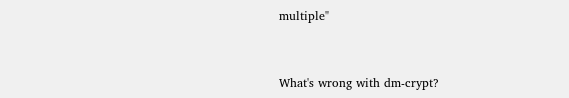multiple"


What's wrong with dm-crypt?